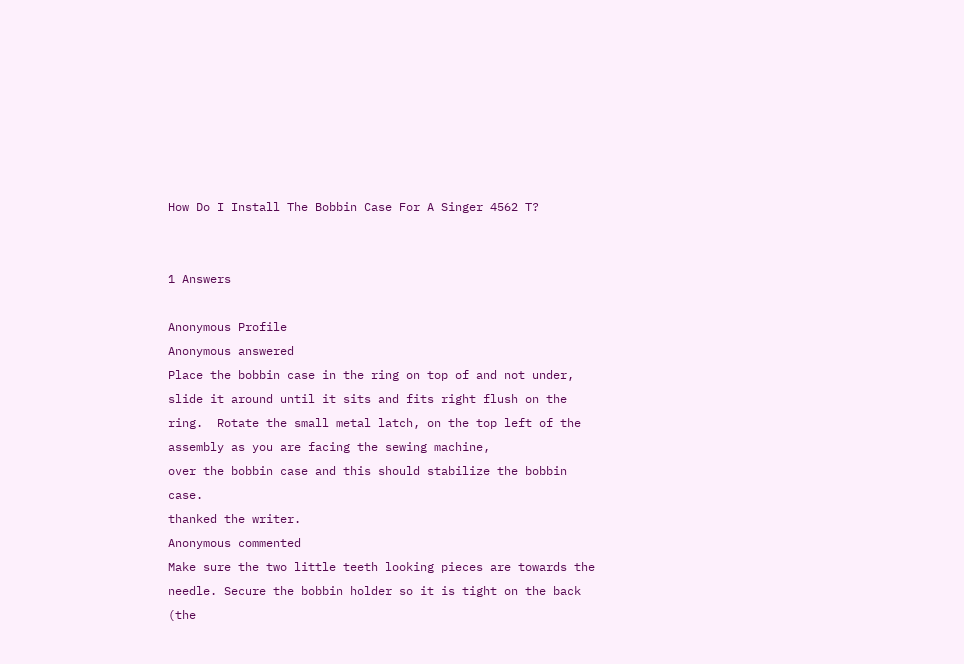How Do I Install The Bobbin Case For A Singer 4562 T?


1 Answers

Anonymous Profile
Anonymous answered
Place the bobbin case in the ring on top of and not under, slide it around until it sits and fits right flush on the ring.  Rotate the small metal latch, on the top left of the assembly as you are facing the sewing machine,
over the bobbin case and this should stabilize the bobbin case.
thanked the writer.
Anonymous commented
Make sure the two little teeth looking pieces are towards the needle. Secure the bobbin holder so it is tight on the back (the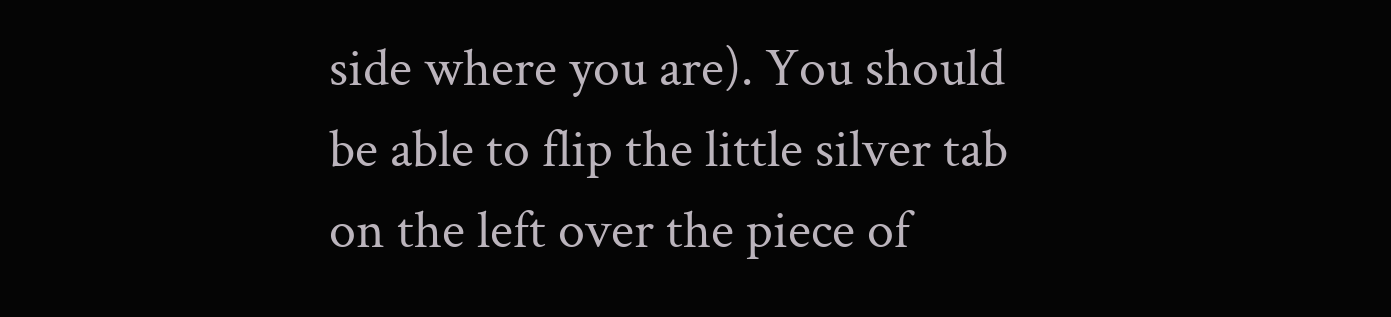side where you are). You should be able to flip the little silver tab on the left over the piece of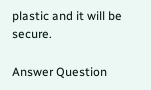plastic and it will be secure.

Answer Question